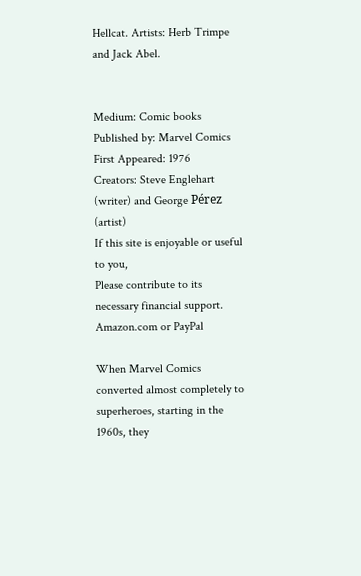Hellcat. Artists: Herb Trimpe and Jack Abel.


Medium: Comic books
Published by: Marvel Comics
First Appeared: 1976
Creators: Steve Englehart (writer) and George Pérez (artist)
If this site is enjoyable or useful to you,
Please contribute to its necessary financial support.
Amazon.com or PayPal

When Marvel Comics converted almost completely to superheroes, starting in the 1960s, they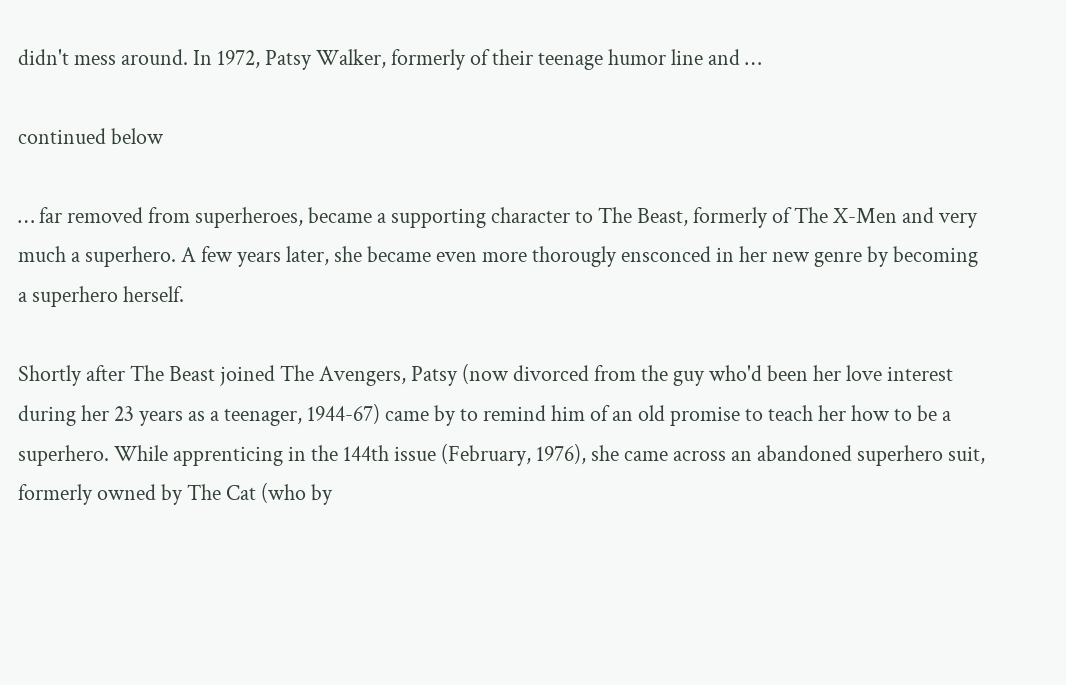didn't mess around. In 1972, Patsy Walker, formerly of their teenage humor line and …

continued below

… far removed from superheroes, became a supporting character to The Beast, formerly of The X-Men and very much a superhero. A few years later, she became even more thorougly ensconced in her new genre by becoming a superhero herself.

Shortly after The Beast joined The Avengers, Patsy (now divorced from the guy who'd been her love interest during her 23 years as a teenager, 1944-67) came by to remind him of an old promise to teach her how to be a superhero. While apprenticing in the 144th issue (February, 1976), she came across an abandoned superhero suit, formerly owned by The Cat (who by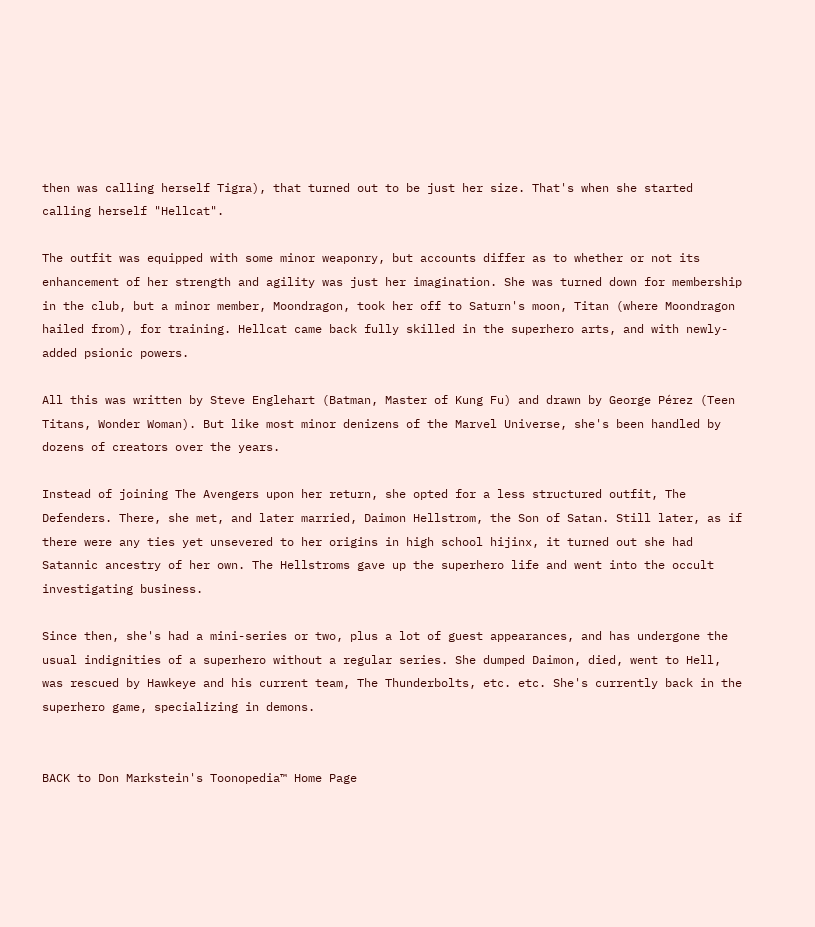then was calling herself Tigra), that turned out to be just her size. That's when she started calling herself "Hellcat".

The outfit was equipped with some minor weaponry, but accounts differ as to whether or not its enhancement of her strength and agility was just her imagination. She was turned down for membership in the club, but a minor member, Moondragon, took her off to Saturn's moon, Titan (where Moondragon hailed from), for training. Hellcat came back fully skilled in the superhero arts, and with newly-added psionic powers.

All this was written by Steve Englehart (Batman, Master of Kung Fu) and drawn by George Pérez (Teen Titans, Wonder Woman). But like most minor denizens of the Marvel Universe, she's been handled by dozens of creators over the years.

Instead of joining The Avengers upon her return, she opted for a less structured outfit, The Defenders. There, she met, and later married, Daimon Hellstrom, the Son of Satan. Still later, as if there were any ties yet unsevered to her origins in high school hijinx, it turned out she had Satannic ancestry of her own. The Hellstroms gave up the superhero life and went into the occult investigating business.

Since then, she's had a mini-series or two, plus a lot of guest appearances, and has undergone the usual indignities of a superhero without a regular series. She dumped Daimon, died, went to Hell, was rescued by Hawkeye and his current team, The Thunderbolts, etc. etc. She's currently back in the superhero game, specializing in demons.


BACK to Don Markstein's Toonopedia™ Home Page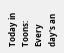Today in Toons: Every day's an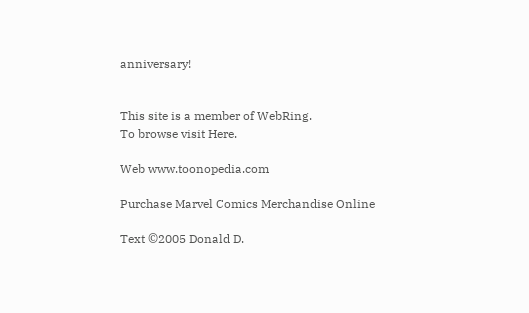anniversary!


This site is a member of WebRing.
To browse visit Here.

Web www.toonopedia.com

Purchase Marvel Comics Merchandise Online

Text ©2005 Donald D.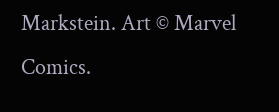Markstein. Art © Marvel Comics.